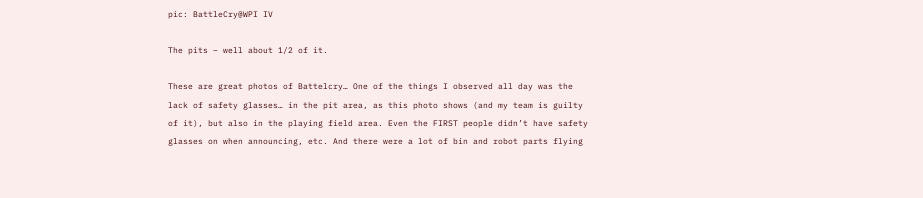pic: BattleCry@WPI IV

The pits – well about 1/2 of it.

These are great photos of Battelcry… One of the things I observed all day was the lack of safety glasses… in the pit area, as this photo shows (and my team is guilty of it), but also in the playing field area. Even the FIRST people didn’t have safety glasses on when announcing, etc. And there were a lot of bin and robot parts flying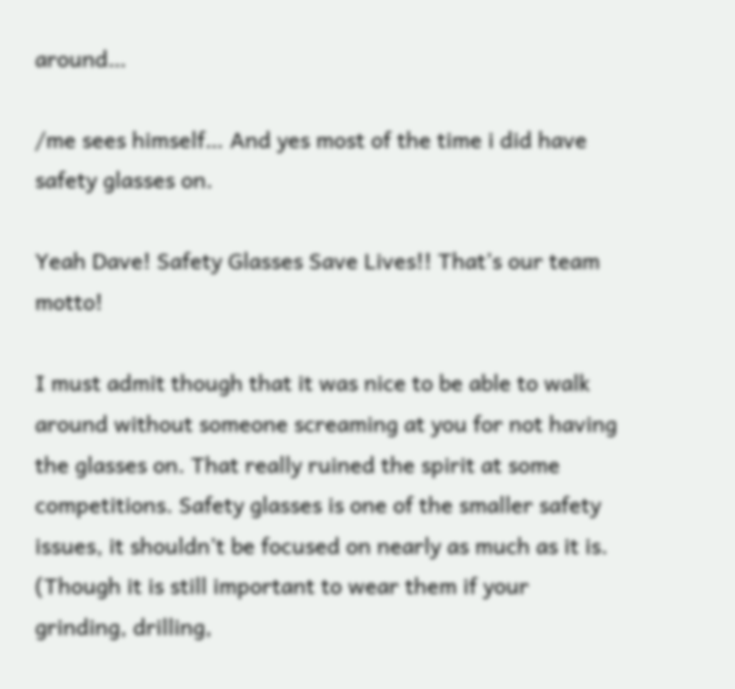around…

/me sees himself… And yes most of the time i did have safety glasses on.

Yeah Dave! Safety Glasses Save Lives!! That’s our team motto!

I must admit though that it was nice to be able to walk around without someone screaming at you for not having the glasses on. That really ruined the spirit at some competitions. Safety glasses is one of the smaller safety issues, it shouldn’t be focused on nearly as much as it is. (Though it is still important to wear them if your grinding, drilling,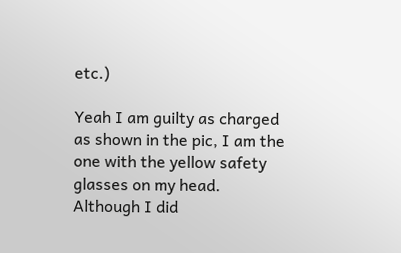etc.)

Yeah I am guilty as charged as shown in the pic, I am the one with the yellow safety glasses on my head. Although I did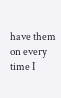have them on every time I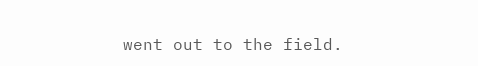went out to the field.